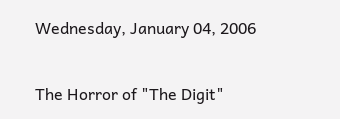Wednesday, January 04, 2006

The Horror of "The Digit"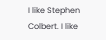I like Stephen Colbert. I like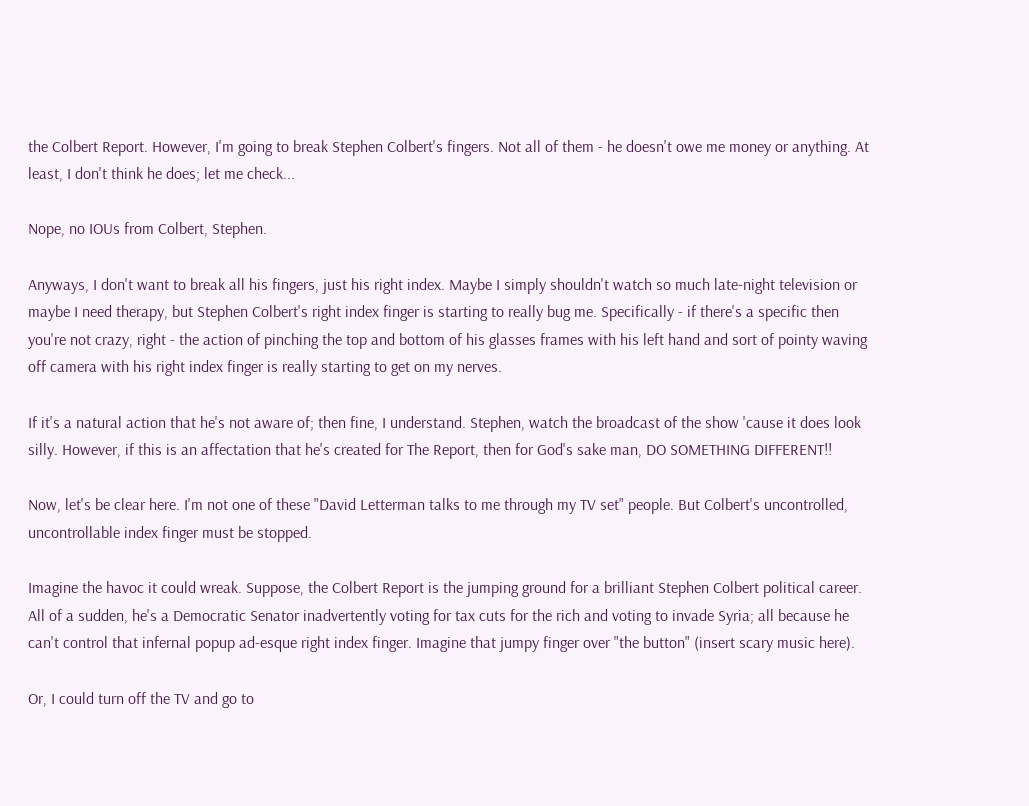the Colbert Report. However, I'm going to break Stephen Colbert's fingers. Not all of them - he doesn't owe me money or anything. At least, I don't think he does; let me check...

Nope, no IOUs from Colbert, Stephen.

Anyways, I don't want to break all his fingers, just his right index. Maybe I simply shouldn't watch so much late-night television or maybe I need therapy, but Stephen Colbert's right index finger is starting to really bug me. Specifically - if there's a specific then you're not crazy, right - the action of pinching the top and bottom of his glasses frames with his left hand and sort of pointy waving off camera with his right index finger is really starting to get on my nerves.

If it's a natural action that he's not aware of; then fine, I understand. Stephen, watch the broadcast of the show 'cause it does look silly. However, if this is an affectation that he's created for The Report, then for God's sake man, DO SOMETHING DIFFERENT!!

Now, let's be clear here. I'm not one of these "David Letterman talks to me through my TV set" people. But Colbert's uncontrolled, uncontrollable index finger must be stopped.

Imagine the havoc it could wreak. Suppose, the Colbert Report is the jumping ground for a brilliant Stephen Colbert political career. All of a sudden, he's a Democratic Senator inadvertently voting for tax cuts for the rich and voting to invade Syria; all because he can't control that infernal popup ad-esque right index finger. Imagine that jumpy finger over "the button" (insert scary music here).

Or, I could turn off the TV and go to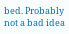bed. Probably not a bad idea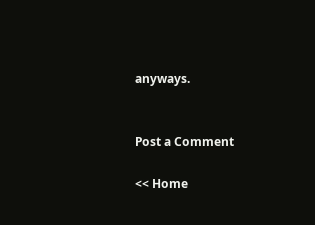anyways.


Post a Comment

<< Home